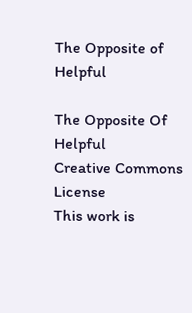The Opposite of Helpful

The Opposite Of Helpful
Creative Commons License
This work is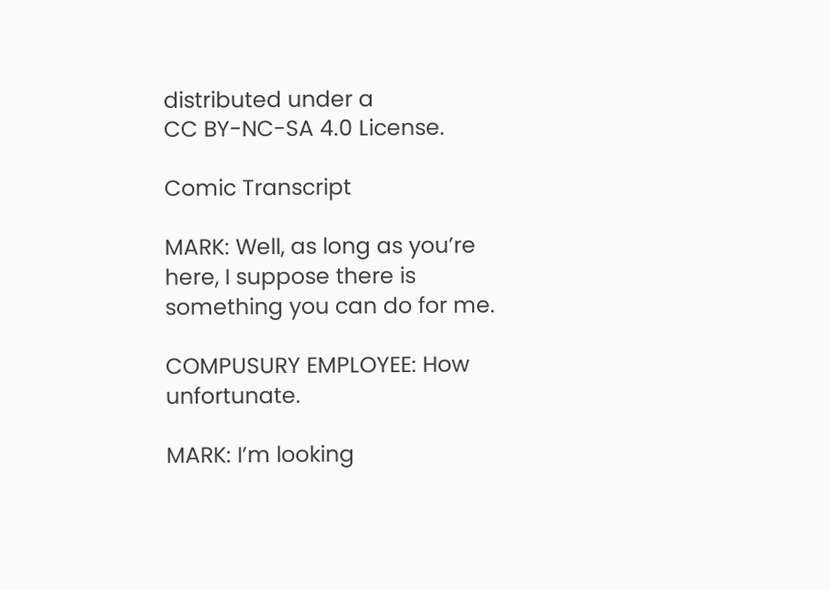distributed under a
CC BY-NC-SA 4.0 License.

Comic Transcript

MARK: Well, as long as you’re here, I suppose there is something you can do for me.

COMPUSURY EMPLOYEE: How unfortunate.

MARK: I’m looking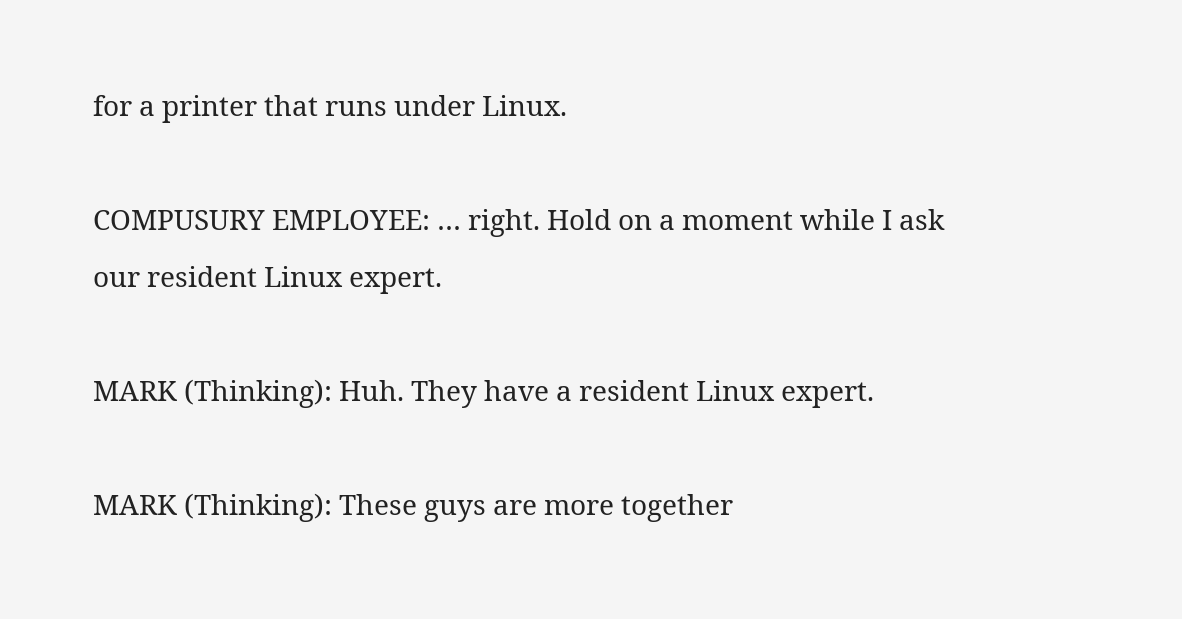for a printer that runs under Linux.

COMPUSURY EMPLOYEE: … right. Hold on a moment while I ask our resident Linux expert.

MARK (Thinking): Huh. They have a resident Linux expert.

MARK (Thinking): These guys are more together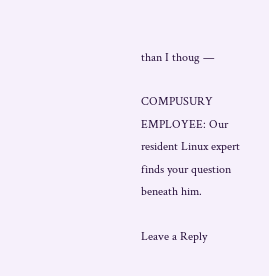than I thoug —

COMPUSURY EMPLOYEE: Our resident Linux expert finds your question beneath him.

Leave a Reply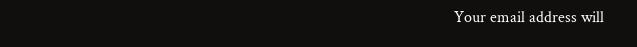Your email address will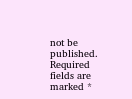not be published. Required fields are marked *